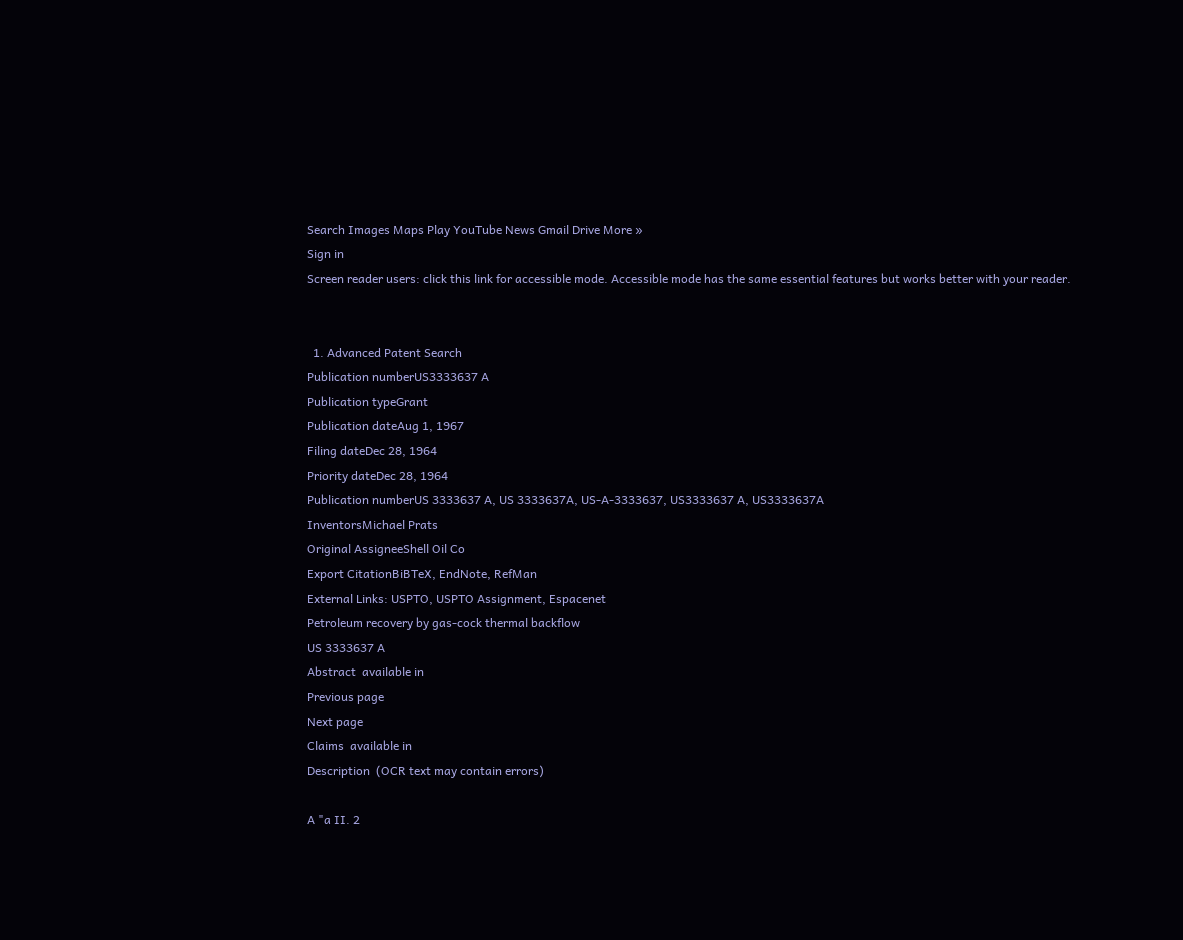Search Images Maps Play YouTube News Gmail Drive More »
Sign in
Screen reader users: click this link for accessible mode. Accessible mode has the same essential features but works better with your reader.


  1. Advanced Patent Search
Publication numberUS3333637 A
Publication typeGrant
Publication dateAug 1, 1967
Filing dateDec 28, 1964
Priority dateDec 28, 1964
Publication numberUS 3333637 A, US 3333637A, US-A-3333637, US3333637 A, US3333637A
InventorsMichael Prats
Original AssigneeShell Oil Co
Export CitationBiBTeX, EndNote, RefMan
External Links: USPTO, USPTO Assignment, Espacenet
Petroleum recovery by gas-cock thermal backflow
US 3333637 A
Abstract  available in
Previous page
Next page
Claims  available in
Description  (OCR text may contain errors)

A "a II. 2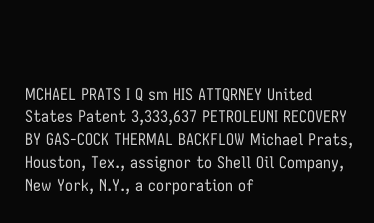MCHAEL PRATS I Q sm HIS ATTQRNEY United States Patent 3,333,637 PETROLEUNI RECOVERY BY GAS-COCK THERMAL BACKFLOW Michael Prats, Houston, Tex., assignor to Shell Oil Company, New York, N.Y., a corporation of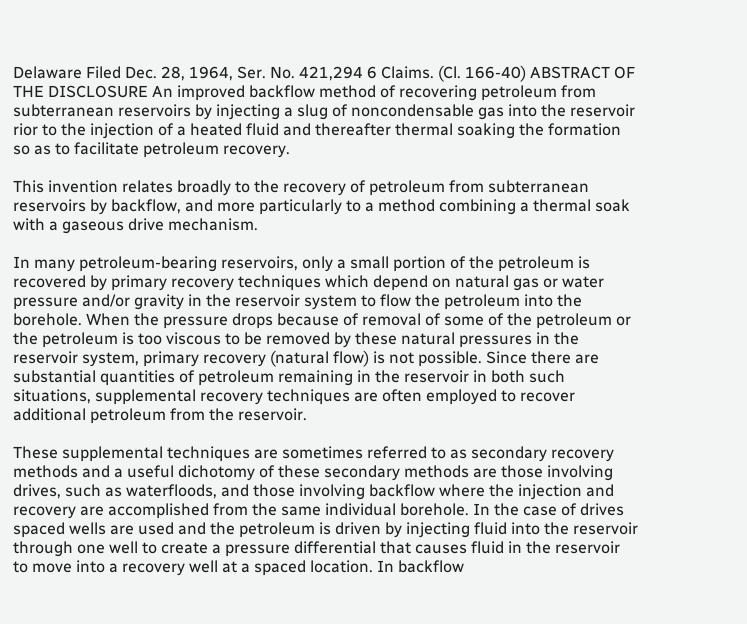Delaware Filed Dec. 28, 1964, Ser. No. 421,294 6 Claims. (Cl. 166-40) ABSTRACT OF THE DISCLOSURE An improved backflow method of recovering petroleum from subterranean reservoirs by injecting a slug of noncondensable gas into the reservoir rior to the injection of a heated fluid and thereafter thermal soaking the formation so as to facilitate petroleum recovery.

This invention relates broadly to the recovery of petroleum from subterranean reservoirs by backflow, and more particularly to a method combining a thermal soak with a gaseous drive mechanism.

In many petroleum-bearing reservoirs, only a small portion of the petroleum is recovered by primary recovery techniques which depend on natural gas or water pressure and/or gravity in the reservoir system to flow the petroleum into the borehole. When the pressure drops because of removal of some of the petroleum or the petroleum is too viscous to be removed by these natural pressures in the reservoir system, primary recovery (natural flow) is not possible. Since there are substantial quantities of petroleum remaining in the reservoir in both such situations, supplemental recovery techniques are often employed to recover additional petroleum from the reservoir.

These supplemental techniques are sometimes referred to as secondary recovery methods and a useful dichotomy of these secondary methods are those involving drives, such as waterfloods, and those involving backflow where the injection and recovery are accomplished from the same individual borehole. In the case of drives spaced wells are used and the petroleum is driven by injecting fluid into the reservoir through one well to create a pressure differential that causes fluid in the reservoir to move into a recovery well at a spaced location. In backflow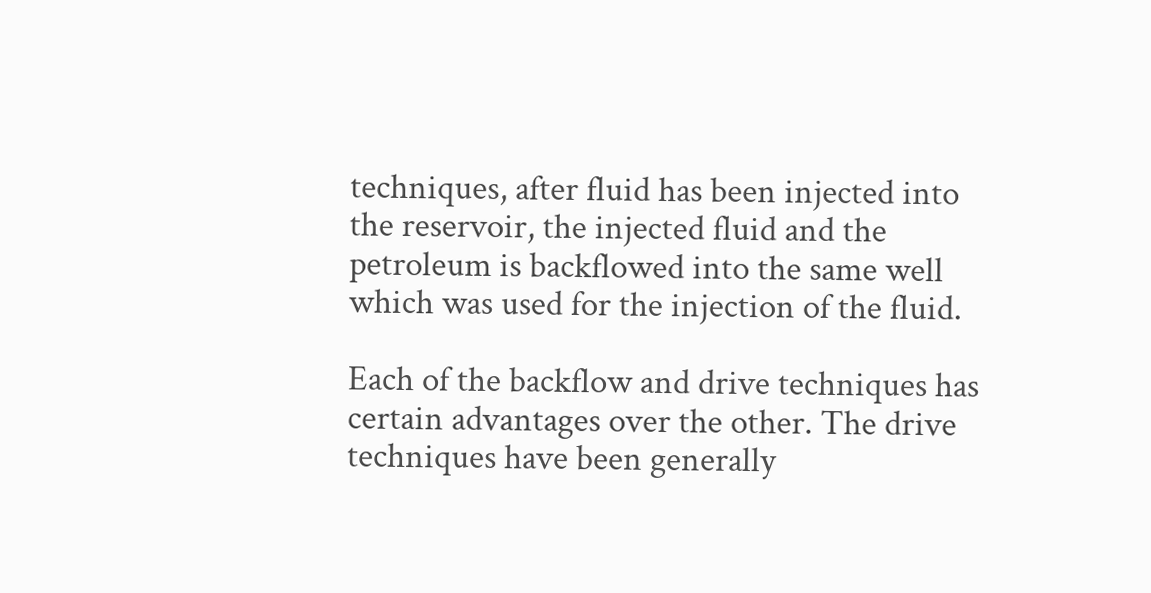techniques, after fluid has been injected into the reservoir, the injected fluid and the petroleum is backflowed into the same well which was used for the injection of the fluid.

Each of the backflow and drive techniques has certain advantages over the other. The drive techniques have been generally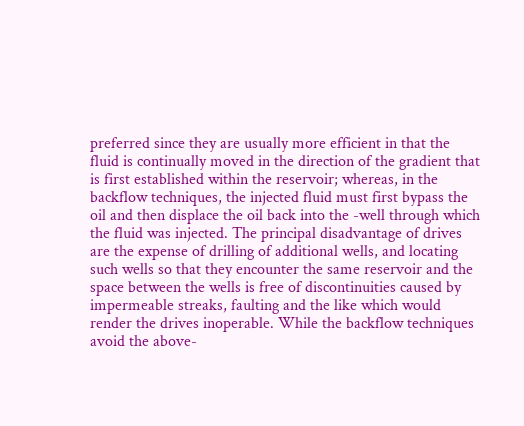preferred since they are usually more efficient in that the fluid is continually moved in the direction of the gradient that is first established within the reservoir; whereas, in the backflow techniques, the injected fluid must first bypass the oil and then displace the oil back into the -well through which the fluid was injected. The principal disadvantage of drives are the expense of drilling of additional wells, and locating such wells so that they encounter the same reservoir and the space between the wells is free of discontinuities caused by impermeable streaks, faulting and the like which would render the drives inoperable. While the backflow techniques avoid the above-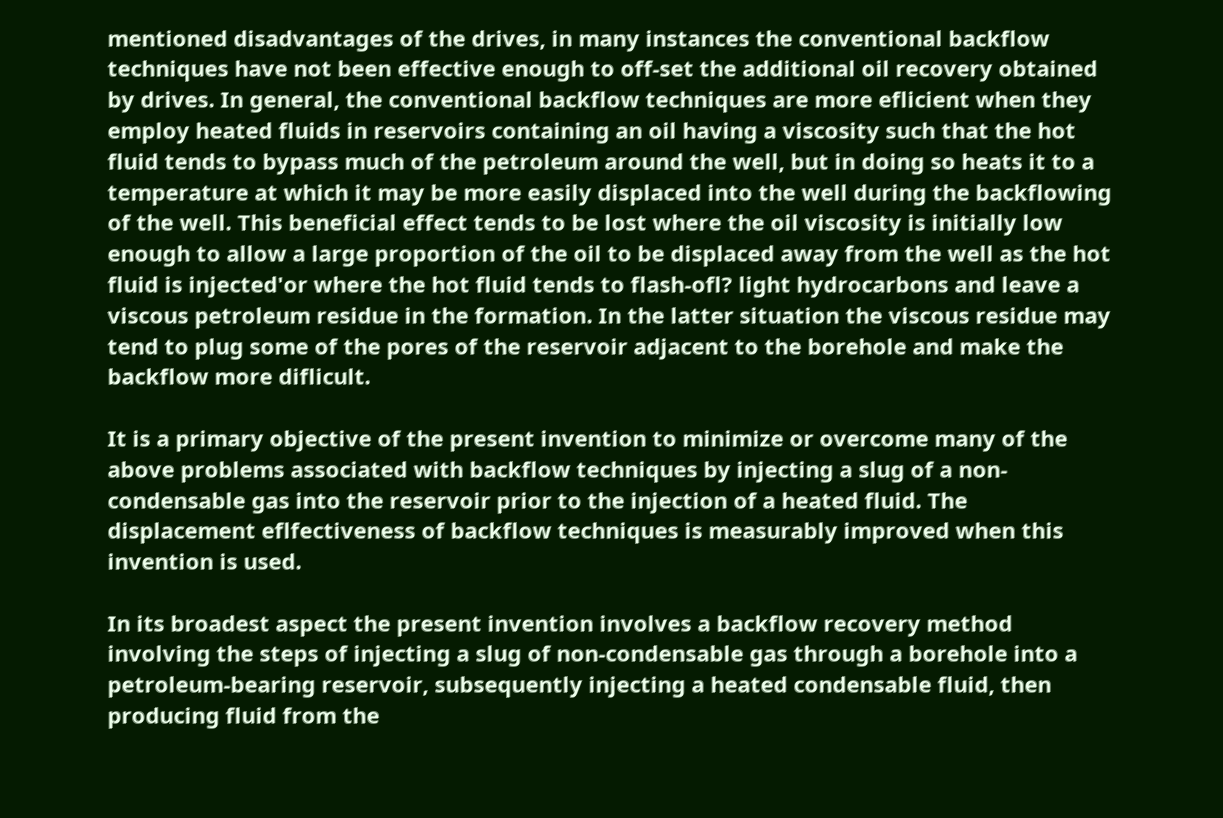mentioned disadvantages of the drives, in many instances the conventional backflow techniques have not been effective enough to off-set the additional oil recovery obtained by drives. In general, the conventional backflow techniques are more eflicient when they employ heated fluids in reservoirs containing an oil having a viscosity such that the hot fluid tends to bypass much of the petroleum around the well, but in doing so heats it to a temperature at which it may be more easily displaced into the well during the backflowing of the well. This beneficial effect tends to be lost where the oil viscosity is initially low enough to allow a large proportion of the oil to be displaced away from the well as the hot fluid is injected'or where the hot fluid tends to flash-ofl? light hydrocarbons and leave a viscous petroleum residue in the formation. In the latter situation the viscous residue may tend to plug some of the pores of the reservoir adjacent to the borehole and make the backflow more diflicult.

It is a primary objective of the present invention to minimize or overcome many of the above problems associated with backflow techniques by injecting a slug of a non-condensable gas into the reservoir prior to the injection of a heated fluid. The displacement eflfectiveness of backflow techniques is measurably improved when this invention is used.

In its broadest aspect the present invention involves a backflow recovery method involving the steps of injecting a slug of non-condensable gas through a borehole into a petroleum-bearing reservoir, subsequently injecting a heated condensable fluid, then producing fluid from the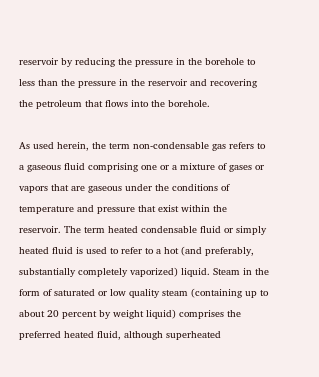reservoir by reducing the pressure in the borehole to less than the pressure in the reservoir and recovering the petroleum that flows into the borehole.

As used herein, the term non-condensable gas refers to a gaseous fluid comprising one or a mixture of gases or vapors that are gaseous under the conditions of temperature and pressure that exist within the reservoir. The term heated condensable fluid or simply heated fluid is used to refer to a hot (and preferably, substantially completely vaporized) liquid. Steam in the form of saturated or low quality steam (containing up to about 20 percent by weight liquid) comprises the preferred heated fluid, although superheated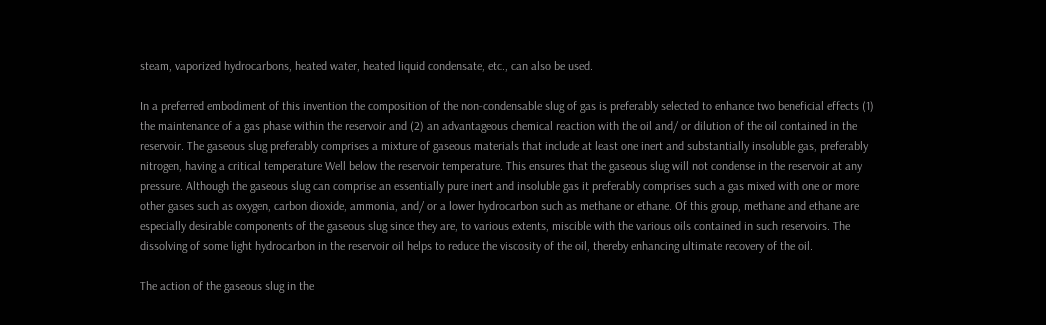steam, vaporized hydrocarbons, heated water, heated liquid condensate, etc., can also be used.

In a preferred embodiment of this invention the composition of the non-condensable slug of gas is preferably selected to enhance two beneficial effects (1) the maintenance of a gas phase within the reservoir and (2) an advantageous chemical reaction with the oil and/ or dilution of the oil contained in the reservoir. The gaseous slug preferably comprises a mixture of gaseous materials that include at least one inert and substantially insoluble gas, preferably nitrogen, having a critical temperature Well below the reservoir temperature. This ensures that the gaseous slug will not condense in the reservoir at any pressure. Although the gaseous slug can comprise an essentially pure inert and insoluble gas it preferably comprises such a gas mixed with one or more other gases such as oxygen, carbon dioxide, ammonia, and/ or a lower hydrocarbon such as methane or ethane. Of this group, methane and ethane are especially desirable components of the gaseous slug since they are, to various extents, miscible with the various oils contained in such reservoirs. The dissolving of some light hydrocarbon in the reservoir oil helps to reduce the viscosity of the oil, thereby enhancing ultimate recovery of the oil.

The action of the gaseous slug in the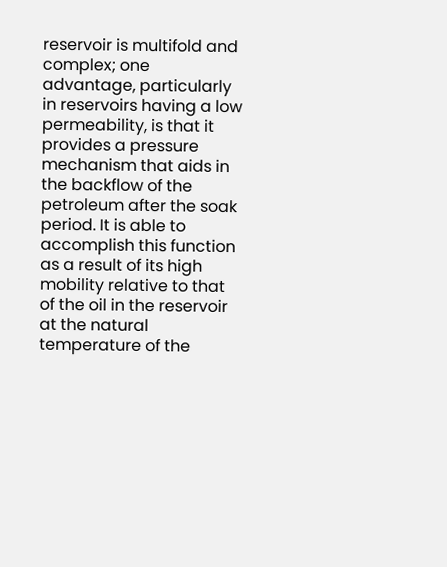reservoir is multifold and complex; one advantage, particularly in reservoirs having a low permeability, is that it provides a pressure mechanism that aids in the backflow of the petroleum after the soak period. It is able to accomplish this function as a result of its high mobility relative to that of the oil in the reservoir at the natural temperature of the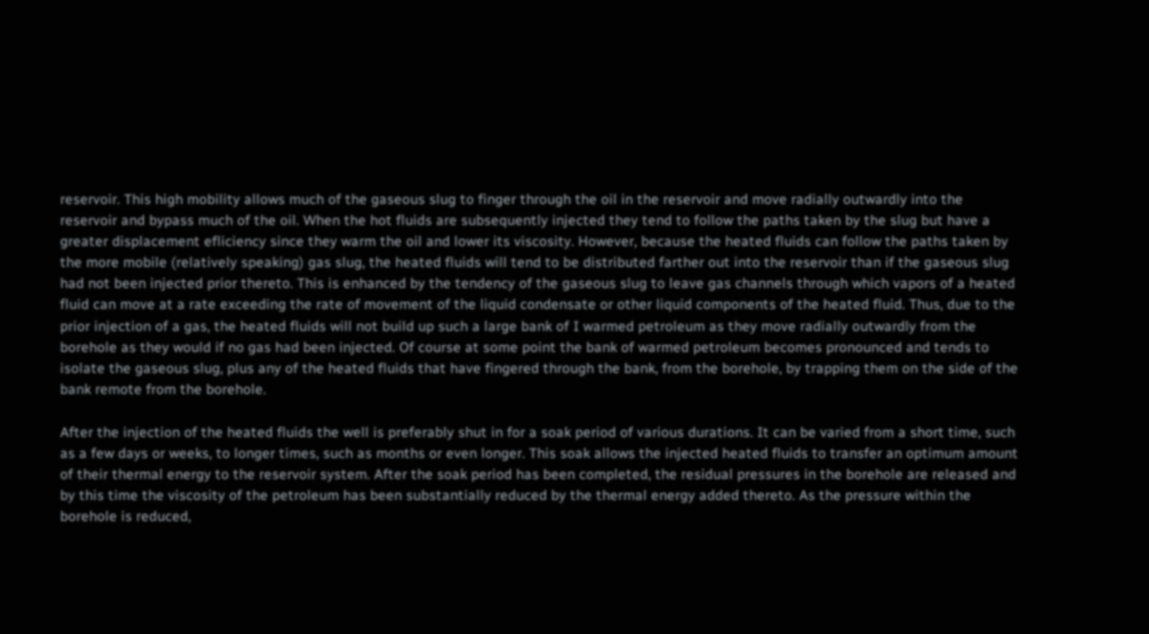reservoir. This high mobility allows much of the gaseous slug to finger through the oil in the reservoir and move radially outwardly into the reservoir and bypass much of the oil. When the hot fluids are subsequently injected they tend to follow the paths taken by the slug but have a greater displacement efliciency since they warm the oil and lower its viscosity. However, because the heated fluids can follow the paths taken by the more mobile (relatively speaking) gas slug, the heated fluids will tend to be distributed farther out into the reservoir than if the gaseous slug had not been injected prior thereto. This is enhanced by the tendency of the gaseous slug to leave gas channels through which vapors of a heated fluid can move at a rate exceeding the rate of movement of the liquid condensate or other liquid components of the heated fluid. Thus, due to the prior injection of a gas, the heated fluids will not build up such a large bank of I warmed petroleum as they move radially outwardly from the borehole as they would if no gas had been injected. Of course at some point the bank of warmed petroleum becomes pronounced and tends to isolate the gaseous slug, plus any of the heated fluids that have fingered through the bank, from the borehole, by trapping them on the side of the bank remote from the borehole.

After the injection of the heated fluids the well is preferably shut in for a soak period of various durations. It can be varied from a short time, such as a few days or weeks, to longer times, such as months or even longer. This soak allows the injected heated fluids to transfer an optimum amount of their thermal energy to the reservoir system. After the soak period has been completed, the residual pressures in the borehole are released and by this time the viscosity of the petroleum has been substantially reduced by the thermal energy added thereto. As the pressure within the borehole is reduced,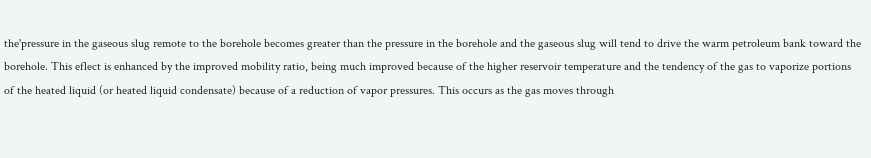the'pressure in the gaseous slug remote to the borehole becomes greater than the pressure in the borehole and the gaseous slug will tend to drive the warm petroleum bank toward the borehole. This eflect is enhanced by the improved mobility ratio, being much improved because of the higher reservoir temperature and the tendency of the gas to vaporize portions of the heated liquid (or heated liquid condensate) because of a reduction of vapor pressures. This occurs as the gas moves through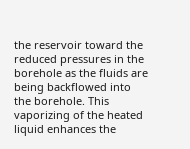the reservoir toward the reduced pressures in the borehole as the fluids are being backflowed into the borehole. This vaporizing of the heated liquid enhances the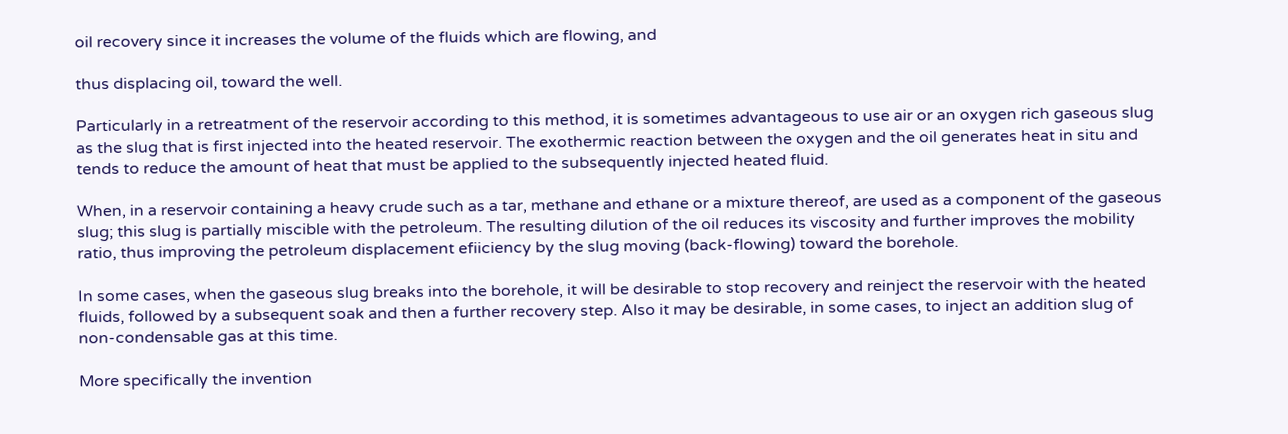oil recovery since it increases the volume of the fluids which are flowing, and

thus displacing oil, toward the well.

Particularly in a retreatment of the reservoir according to this method, it is sometimes advantageous to use air or an oxygen rich gaseous slug as the slug that is first injected into the heated reservoir. The exothermic reaction between the oxygen and the oil generates heat in situ and tends to reduce the amount of heat that must be applied to the subsequently injected heated fluid.

When, in a reservoir containing a heavy crude such as a tar, methane and ethane or a mixture thereof, are used as a component of the gaseous slug; this slug is partially miscible with the petroleum. The resulting dilution of the oil reduces its viscosity and further improves the mobility ratio, thus improving the petroleum displacement efiiciency by the slug moving (back-flowing) toward the borehole.

In some cases, when the gaseous slug breaks into the borehole, it will be desirable to stop recovery and reinject the reservoir with the heated fluids, followed by a subsequent soak and then a further recovery step. Also it may be desirable, in some cases, to inject an addition slug of non-condensable gas at this time.

More specifically the invention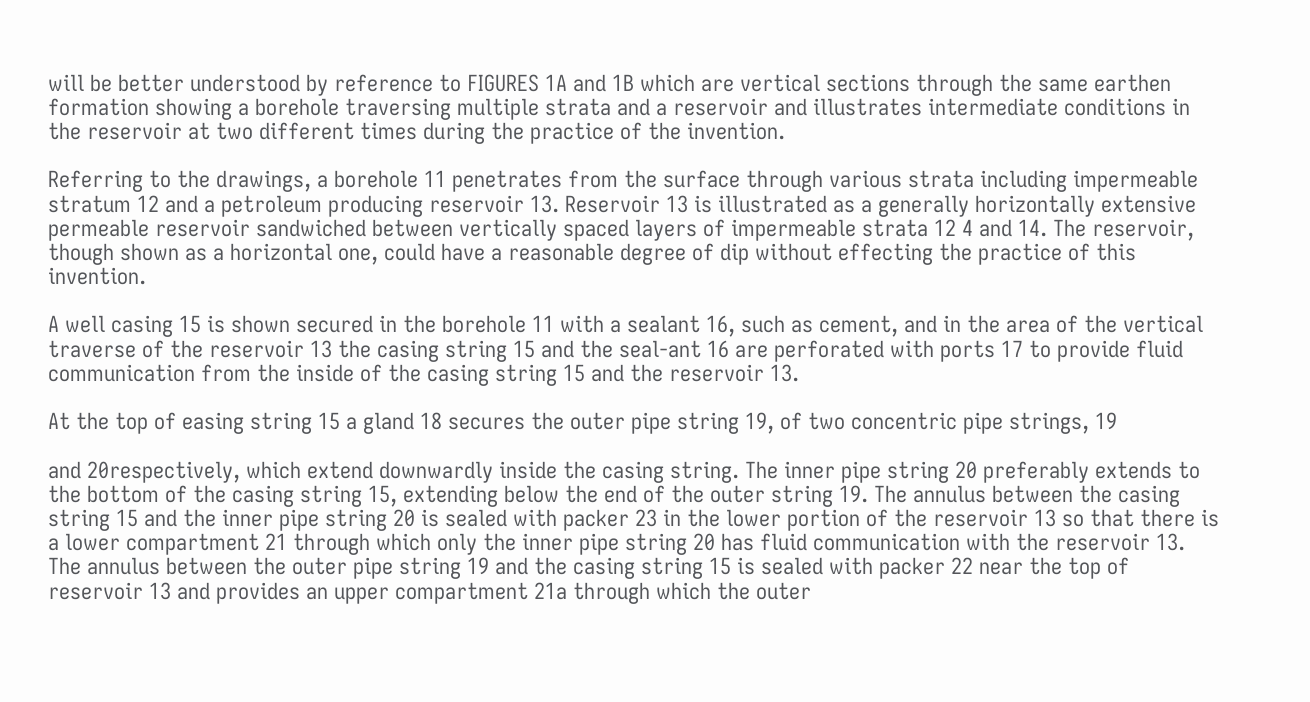will be better understood by reference to FIGURES 1A and 1B which are vertical sections through the same earthen formation showing a borehole traversing multiple strata and a reservoir and illustrates intermediate conditions in the reservoir at two different times during the practice of the invention.

Referring to the drawings, a borehole 11 penetrates from the surface through various strata including impermeable stratum 12 and a petroleum producing reservoir 13. Reservoir 13 is illustrated as a generally horizontally extensive permeable reservoir sandwiched between vertically spaced layers of impermeable strata 12 4 and 14. The reservoir, though shown as a horizontal one, could have a reasonable degree of dip without effecting the practice of this invention.

A well casing 15 is shown secured in the borehole 11 with a sealant 16, such as cement, and in the area of the vertical traverse of the reservoir 13 the casing string 15 and the seal-ant 16 are perforated with ports 17 to provide fluid communication from the inside of the casing string 15 and the reservoir 13.

At the top of easing string 15 a gland 18 secures the outer pipe string 19, of two concentric pipe strings, 19

and 20respectively, which extend downwardly inside the casing string. The inner pipe string 20 preferably extends to the bottom of the casing string 15, extending below the end of the outer string 19. The annulus between the casing string 15 and the inner pipe string 20 is sealed with packer 23 in the lower portion of the reservoir 13 so that there is a lower compartment 21 through which only the inner pipe string 20 has fluid communication with the reservoir 13. The annulus between the outer pipe string 19 and the casing string 15 is sealed with packer 22 near the top of reservoir 13 and provides an upper compartment 21a through which the outer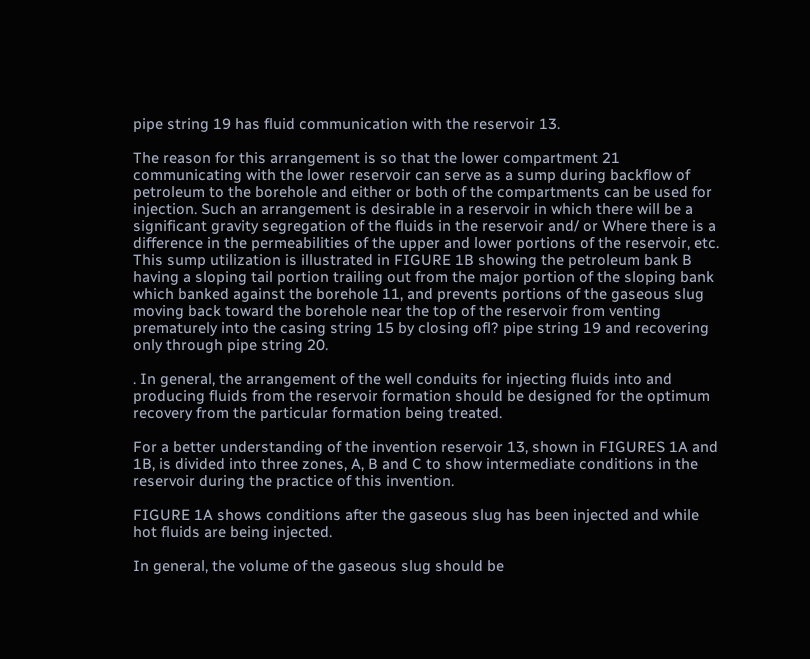pipe string 19 has fluid communication with the reservoir 13.

The reason for this arrangement is so that the lower compartment 21 communicating with the lower reservoir can serve as a sump during backflow of petroleum to the borehole and either or both of the compartments can be used for injection. Such an arrangement is desirable in a reservoir in which there will be a significant gravity segregation of the fluids in the reservoir and/ or Where there is a difference in the permeabilities of the upper and lower portions of the reservoir, etc. This sump utilization is illustrated in FIGURE 1B showing the petroleum bank B having a sloping tail portion trailing out from the major portion of the sloping bank which banked against the borehole 11, and prevents portions of the gaseous slug moving back toward the borehole near the top of the reservoir from venting prematurely into the casing string 15 by closing ofl? pipe string 19 and recovering only through pipe string 20.

. In general, the arrangement of the well conduits for injecting fluids into and producing fluids from the reservoir formation should be designed for the optimum recovery from the particular formation being treated.

For a better understanding of the invention reservoir 13, shown in FIGURES 1A and 1B, is divided into three zones, A, B and C to show intermediate conditions in the reservoir during the practice of this invention.

FIGURE 1A shows conditions after the gaseous slug has been injected and while hot fluids are being injected.

In general, the volume of the gaseous slug should be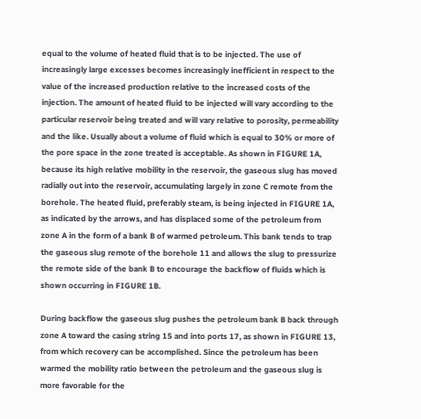equal to the volume of heated fluid that is to be injected. The use of increasingly large excesses becomes increasingly inefficient in respect to the value of the increased production relative to the increased costs of the injection. The amount of heated fluid to be injected will vary according to the particular reservoir being treated and will vary relative to porosity, permeability and the like. Usually about a volume of fluid which is equal to 30% or more of the pore space in the zone treated is acceptable. As shown in FIGURE 1A, because its high relative mobility in the reservoir, the gaseous slug has moved radially out into the reservoir, accumulating largely in zone C remote from the borehole. The heated fluid, preferably steam, is being injected in FIGURE 1A, as indicated by the arrows, and has displaced some of the petroleum from zone A in the form of a bank B of warmed petroleum. This bank tends to trap the gaseous slug remote of the borehole 11 and allows the slug to pressurize the remote side of the bank B to encourage the backflow of fluids which is shown occurring in FIGURE 1B.

During backflow the gaseous slug pushes the petroleum bank B back through zone A toward the casing string 15 and into ports 17, as shown in FIGURE 13, from which recovery can be accomplished. Since the petroleum has been warmed the mobility ratio between the petroleum and the gaseous slug is more favorable for the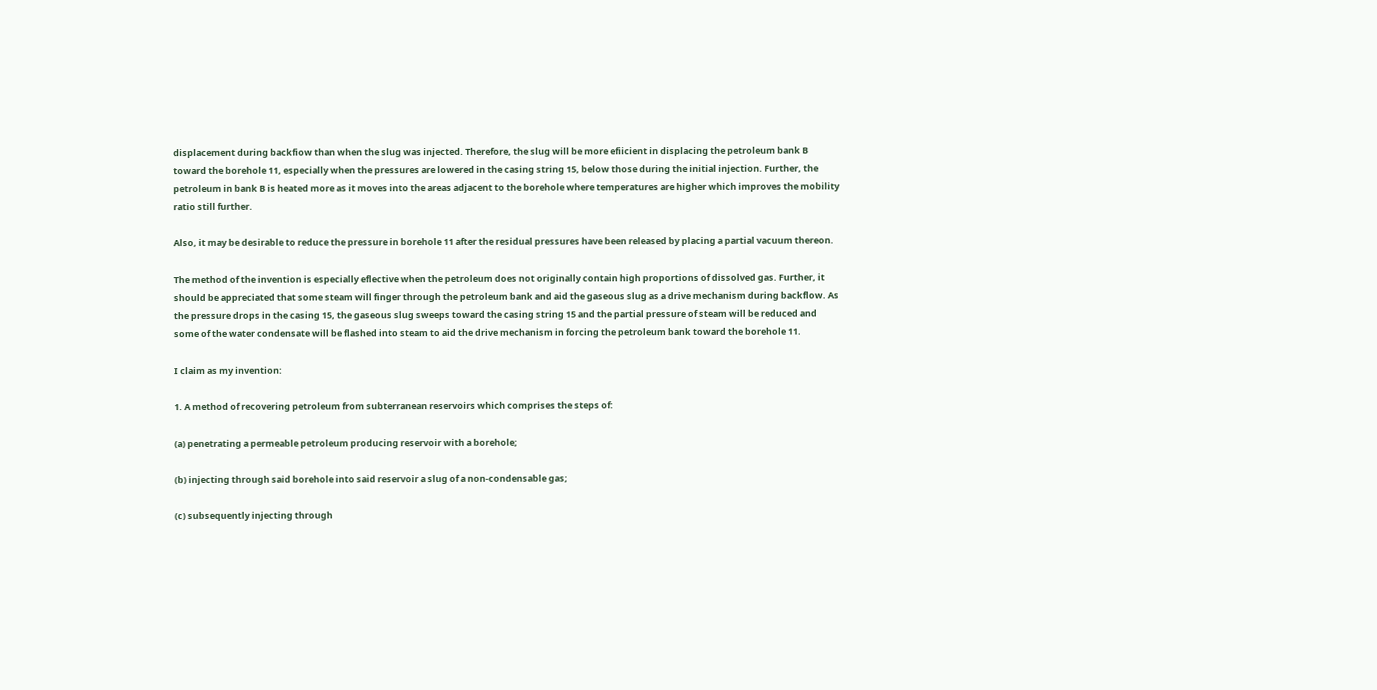displacement during backfiow than when the slug was injected. Therefore, the slug will be more efiicient in displacing the petroleum bank B toward the borehole 11, especially when the pressures are lowered in the casing string 15, below those during the initial injection. Further, the petroleum in bank B is heated more as it moves into the areas adjacent to the borehole where temperatures are higher which improves the mobility ratio still further.

Also, it may be desirable to reduce the pressure in borehole 11 after the residual pressures have been released by placing a partial vacuum thereon.

The method of the invention is especially eflective when the petroleum does not originally contain high proportions of dissolved gas. Further, it should be appreciated that some steam will finger through the petroleum bank and aid the gaseous slug as a drive mechanism during backflow. As the pressure drops in the casing 15, the gaseous slug sweeps toward the casing string 15 and the partial pressure of steam will be reduced and some of the water condensate will be flashed into steam to aid the drive mechanism in forcing the petroleum bank toward the borehole 11.

I claim as my invention:

1. A method of recovering petroleum from subterranean reservoirs which comprises the steps of:

(a) penetrating a permeable petroleum producing reservoir with a borehole;

(b) injecting through said borehole into said reservoir a slug of a non-condensable gas;

(c) subsequently injecting through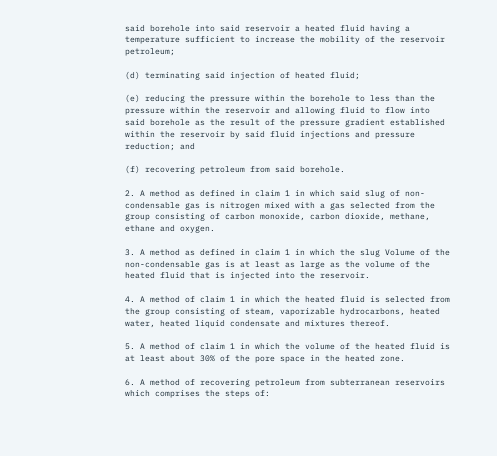said borehole into said reservoir a heated fluid having a temperature sufficient to increase the mobility of the reservoir petroleum;

(d) terminating said injection of heated fluid;

(e) reducing the pressure within the borehole to less than the pressure within the reservoir and allowing fluid to flow into said borehole as the result of the pressure gradient established within the reservoir by said fluid injections and pressure reduction; and

(f) recovering petroleum from said borehole.

2. A method as defined in claim 1 in which said slug of non-condensable gas is nitrogen mixed with a gas selected from the group consisting of carbon monoxide, carbon dioxide, methane, ethane and oxygen.

3. A method as defined in claim 1 in which the slug Volume of the non-condensable gas is at least as large as the volume of the heated fluid that is injected into the reservoir.

4. A method of claim 1 in which the heated fluid is selected from the group consisting of steam, vaporizable hydrocarbons, heated water, heated liquid condensate and mixtures thereof.

5. A method of claim 1 in which the volume of the heated fluid is at least about 30% of the pore space in the heated zone.

6. A method of recovering petroleum from subterranean reservoirs which comprises the steps of: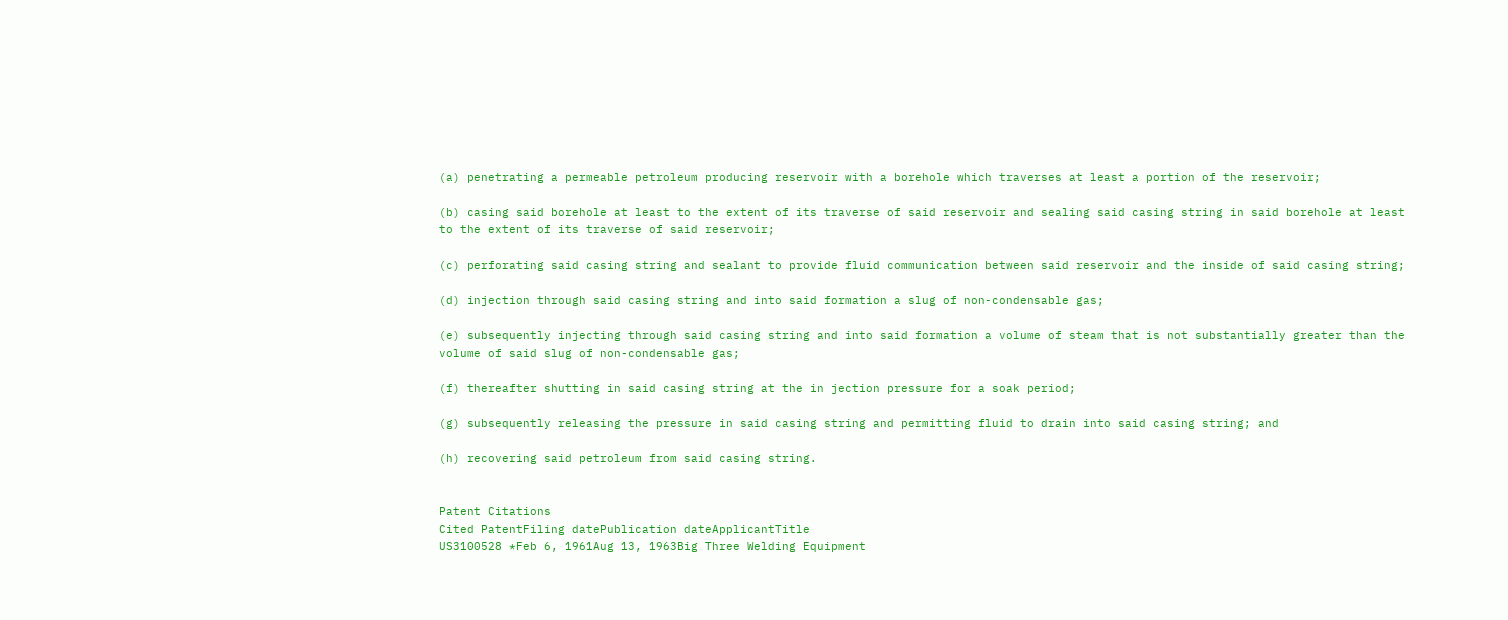(a) penetrating a permeable petroleum producing reservoir with a borehole which traverses at least a portion of the reservoir;

(b) casing said borehole at least to the extent of its traverse of said reservoir and sealing said casing string in said borehole at least to the extent of its traverse of said reservoir;

(c) perforating said casing string and sealant to provide fluid communication between said reservoir and the inside of said casing string;

(d) injection through said casing string and into said formation a slug of non-condensable gas;

(e) subsequently injecting through said casing string and into said formation a volume of steam that is not substantially greater than the volume of said slug of non-condensable gas;

(f) thereafter shutting in said casing string at the in jection pressure for a soak period;

(g) subsequently releasing the pressure in said casing string and permitting fluid to drain into said casing string; and

(h) recovering said petroleum from said casing string.


Patent Citations
Cited PatentFiling datePublication dateApplicantTitle
US3100528 *Feb 6, 1961Aug 13, 1963Big Three Welding Equipment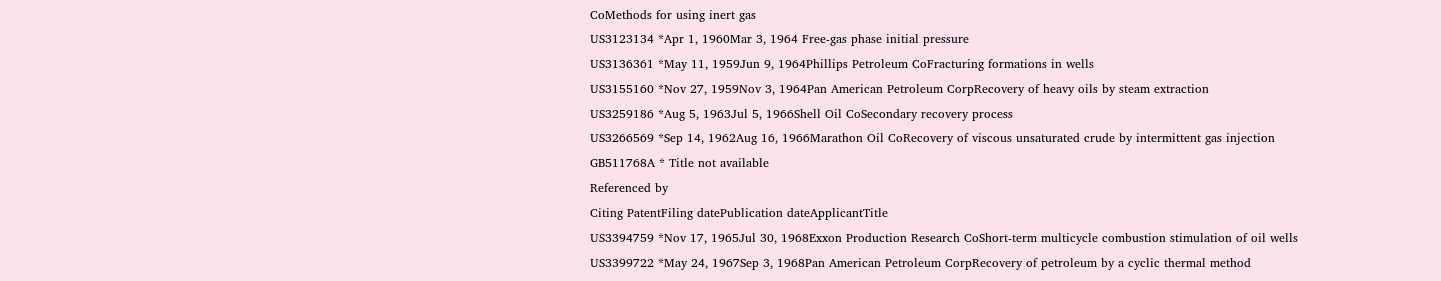CoMethods for using inert gas
US3123134 *Apr 1, 1960Mar 3, 1964 Free-gas phase initial pressure
US3136361 *May 11, 1959Jun 9, 1964Phillips Petroleum CoFracturing formations in wells
US3155160 *Nov 27, 1959Nov 3, 1964Pan American Petroleum CorpRecovery of heavy oils by steam extraction
US3259186 *Aug 5, 1963Jul 5, 1966Shell Oil CoSecondary recovery process
US3266569 *Sep 14, 1962Aug 16, 1966Marathon Oil CoRecovery of viscous unsaturated crude by intermittent gas injection
GB511768A * Title not available
Referenced by
Citing PatentFiling datePublication dateApplicantTitle
US3394759 *Nov 17, 1965Jul 30, 1968Exxon Production Research CoShort-term multicycle combustion stimulation of oil wells
US3399722 *May 24, 1967Sep 3, 1968Pan American Petroleum CorpRecovery of petroleum by a cyclic thermal method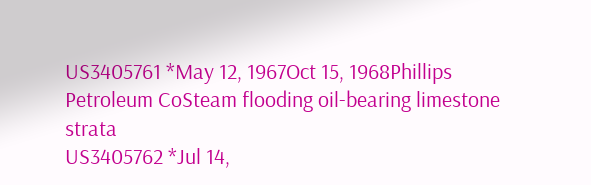US3405761 *May 12, 1967Oct 15, 1968Phillips Petroleum CoSteam flooding oil-bearing limestone strata
US3405762 *Jul 14,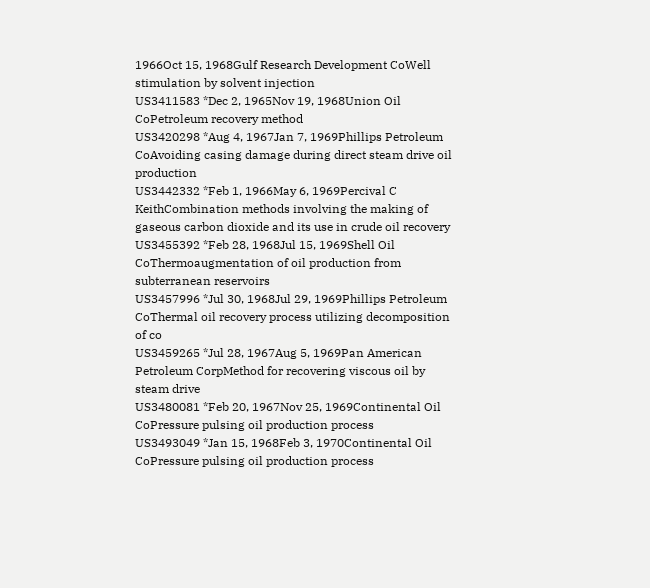1966Oct 15, 1968Gulf Research Development CoWell stimulation by solvent injection
US3411583 *Dec 2, 1965Nov 19, 1968Union Oil CoPetroleum recovery method
US3420298 *Aug 4, 1967Jan 7, 1969Phillips Petroleum CoAvoiding casing damage during direct steam drive oil production
US3442332 *Feb 1, 1966May 6, 1969Percival C KeithCombination methods involving the making of gaseous carbon dioxide and its use in crude oil recovery
US3455392 *Feb 28, 1968Jul 15, 1969Shell Oil CoThermoaugmentation of oil production from subterranean reservoirs
US3457996 *Jul 30, 1968Jul 29, 1969Phillips Petroleum CoThermal oil recovery process utilizing decomposition of co
US3459265 *Jul 28, 1967Aug 5, 1969Pan American Petroleum CorpMethod for recovering viscous oil by steam drive
US3480081 *Feb 20, 1967Nov 25, 1969Continental Oil CoPressure pulsing oil production process
US3493049 *Jan 15, 1968Feb 3, 1970Continental Oil CoPressure pulsing oil production process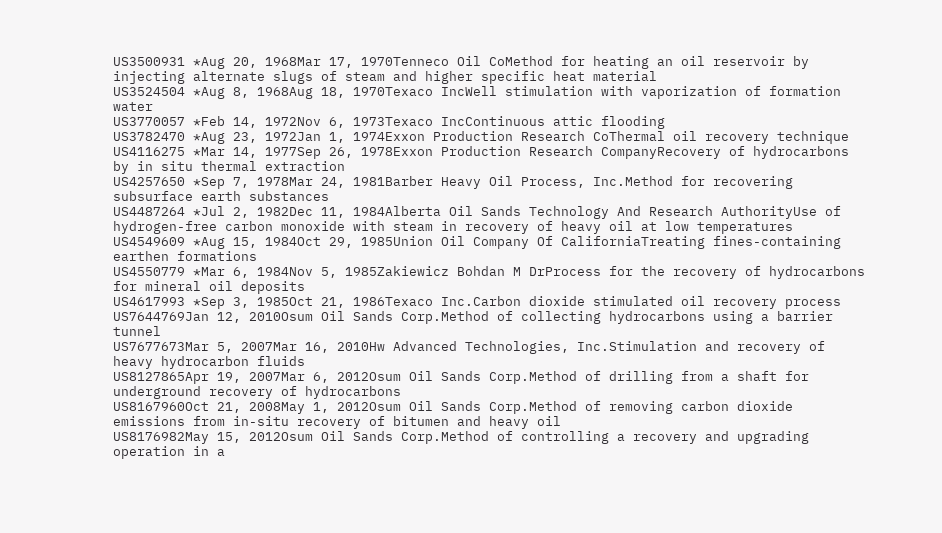US3500931 *Aug 20, 1968Mar 17, 1970Tenneco Oil CoMethod for heating an oil reservoir by injecting alternate slugs of steam and higher specific heat material
US3524504 *Aug 8, 1968Aug 18, 1970Texaco IncWell stimulation with vaporization of formation water
US3770057 *Feb 14, 1972Nov 6, 1973Texaco IncContinuous attic flooding
US3782470 *Aug 23, 1972Jan 1, 1974Exxon Production Research CoThermal oil recovery technique
US4116275 *Mar 14, 1977Sep 26, 1978Exxon Production Research CompanyRecovery of hydrocarbons by in situ thermal extraction
US4257650 *Sep 7, 1978Mar 24, 1981Barber Heavy Oil Process, Inc.Method for recovering subsurface earth substances
US4487264 *Jul 2, 1982Dec 11, 1984Alberta Oil Sands Technology And Research AuthorityUse of hydrogen-free carbon monoxide with steam in recovery of heavy oil at low temperatures
US4549609 *Aug 15, 1984Oct 29, 1985Union Oil Company Of CaliforniaTreating fines-containing earthen formations
US4550779 *Mar 6, 1984Nov 5, 1985Zakiewicz Bohdan M DrProcess for the recovery of hydrocarbons for mineral oil deposits
US4617993 *Sep 3, 1985Oct 21, 1986Texaco Inc.Carbon dioxide stimulated oil recovery process
US7644769Jan 12, 2010Osum Oil Sands Corp.Method of collecting hydrocarbons using a barrier tunnel
US7677673Mar 5, 2007Mar 16, 2010Hw Advanced Technologies, Inc.Stimulation and recovery of heavy hydrocarbon fluids
US8127865Apr 19, 2007Mar 6, 2012Osum Oil Sands Corp.Method of drilling from a shaft for underground recovery of hydrocarbons
US8167960Oct 21, 2008May 1, 2012Osum Oil Sands Corp.Method of removing carbon dioxide emissions from in-situ recovery of bitumen and heavy oil
US8176982May 15, 2012Osum Oil Sands Corp.Method of controlling a recovery and upgrading operation in a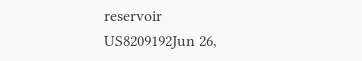reservoir
US8209192Jun 26,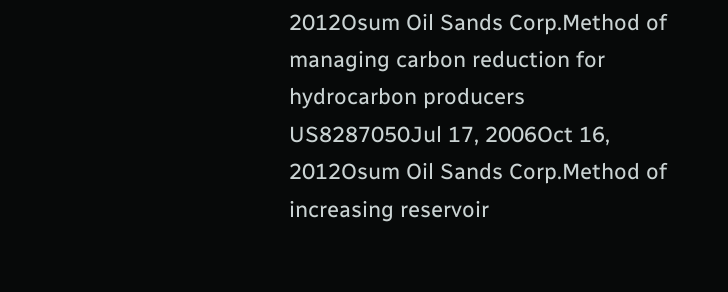2012Osum Oil Sands Corp.Method of managing carbon reduction for hydrocarbon producers
US8287050Jul 17, 2006Oct 16, 2012Osum Oil Sands Corp.Method of increasing reservoir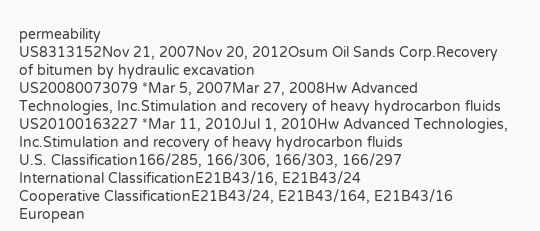permeability
US8313152Nov 21, 2007Nov 20, 2012Osum Oil Sands Corp.Recovery of bitumen by hydraulic excavation
US20080073079 *Mar 5, 2007Mar 27, 2008Hw Advanced Technologies, Inc.Stimulation and recovery of heavy hydrocarbon fluids
US20100163227 *Mar 11, 2010Jul 1, 2010Hw Advanced Technologies, Inc.Stimulation and recovery of heavy hydrocarbon fluids
U.S. Classification166/285, 166/306, 166/303, 166/297
International ClassificationE21B43/16, E21B43/24
Cooperative ClassificationE21B43/24, E21B43/164, E21B43/16
European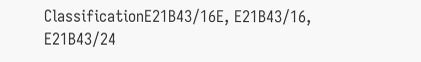ClassificationE21B43/16E, E21B43/16, E21B43/24